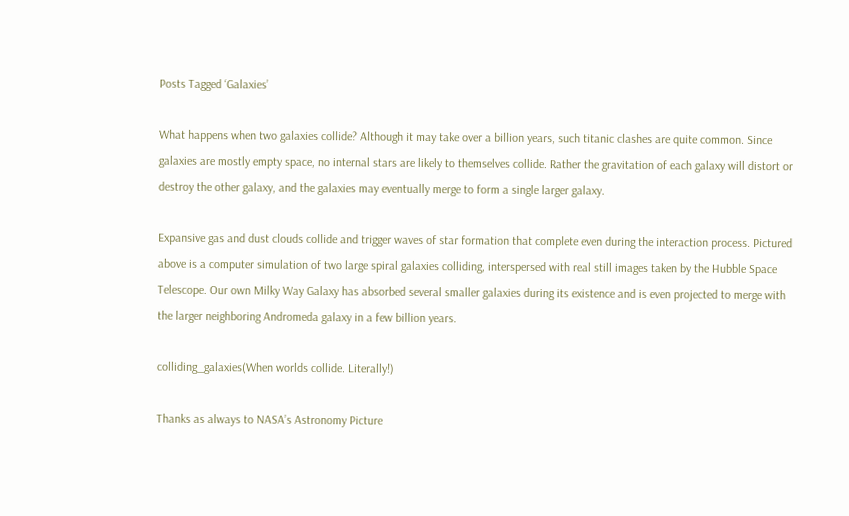Posts Tagged ‘Galaxies’

What happens when two galaxies collide? Although it may take over a billion years, such titanic clashes are quite common. Since galaxies are mostly empty space, no internal stars are likely to themselves collide. Rather the gravitation of each galaxy will distort or destroy the other galaxy, and the galaxies may eventually merge to form a single larger galaxy.

Expansive gas and dust clouds collide and trigger waves of star formation that complete even during the interaction process. Pictured above is a computer simulation of two large spiral galaxies colliding, interspersed with real still images taken by the Hubble Space Telescope. Our own Milky Way Galaxy has absorbed several smaller galaxies during its existence and is even projected to merge with the larger neighboring Andromeda galaxy in a few billion years.

colliding_galaxies(When worlds collide. Literally!)

Thanks as always to NASA’s Astronomy Picture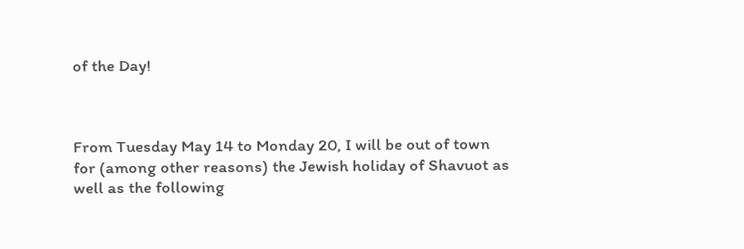of the Day!



From Tuesday May 14 to Monday 20, I will be out of town for (among other reasons) the Jewish holiday of Shavuot as well as the following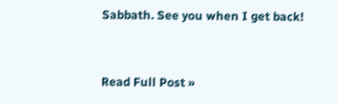Sabbath. See you when I get back!


Read Full Post »